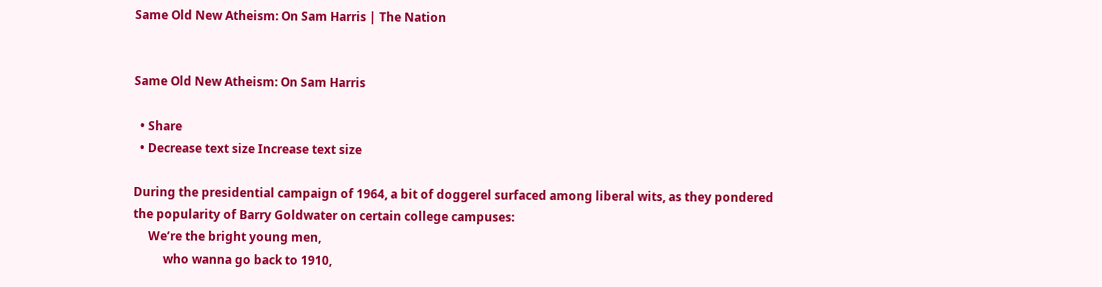Same Old New Atheism: On Sam Harris | The Nation


Same Old New Atheism: On Sam Harris

  • Share
  • Decrease text size Increase text size

During the presidential campaign of 1964, a bit of doggerel surfaced among liberal wits, as they pondered the popularity of Barry Goldwater on certain college campuses:
     We’re the bright young men,
          who wanna go back to 1910,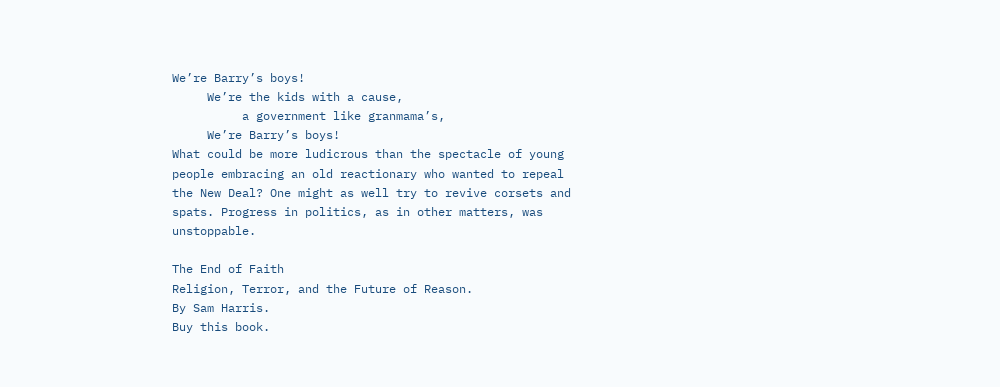We’re Barry’s boys!
     We’re the kids with a cause,
          a government like granmama’s,
     We’re Barry’s boys!
What could be more ludicrous than the spectacle of young people embracing an old reactionary who wanted to repeal the New Deal? One might as well try to revive corsets and spats. Progress in politics, as in other matters, was unstoppable.

The End of Faith
Religion, Terror, and the Future of Reason.
By Sam Harris.
Buy this book.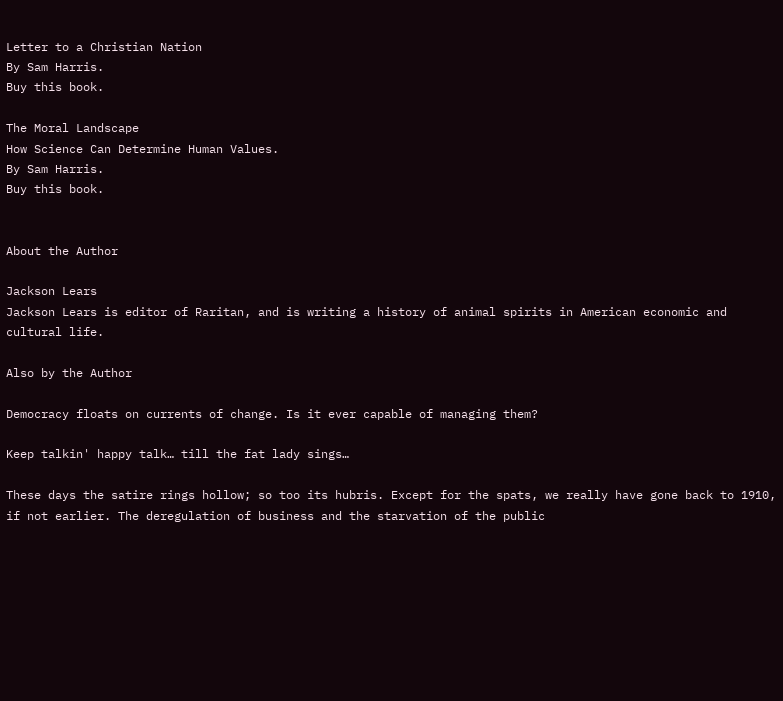Letter to a Christian Nation
By Sam Harris.
Buy this book.

The Moral Landscape
How Science Can Determine Human Values.
By Sam Harris.
Buy this book.


About the Author

Jackson Lears
Jackson Lears is editor of Raritan, and is writing a history of animal spirits in American economic and cultural life.

Also by the Author

Democracy floats on currents of change. Is it ever capable of managing them?

Keep talkin' happy talk… till the fat lady sings…

These days the satire rings hollow; so too its hubris. Except for the spats, we really have gone back to 1910, if not earlier. The deregulation of business and the starvation of the public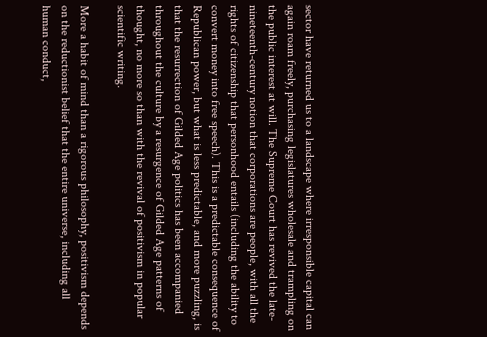sector have returned us to a landscape where irresponsible capital can again roam freely, purchasing legislatures wholesale and trampling on the public interest at will. The Supreme Court has revived the late-nineteenth-century notion that corporations are people, with all the rights of citizenship that personhood entails (including the ability to convert money into free speech). This is a predictable consequence of Republican power, but what is less predictable, and more puzzling, is that the resurrection of Gilded Age politics has been accompanied throughout the culture by a resurgence of Gilded Age patterns of thought, no more so than with the revival of positivism in popular scientific writing.

More a habit of mind than a rigorous philosophy, positivism depends on the reductionist belief that the entire universe, including all human conduct,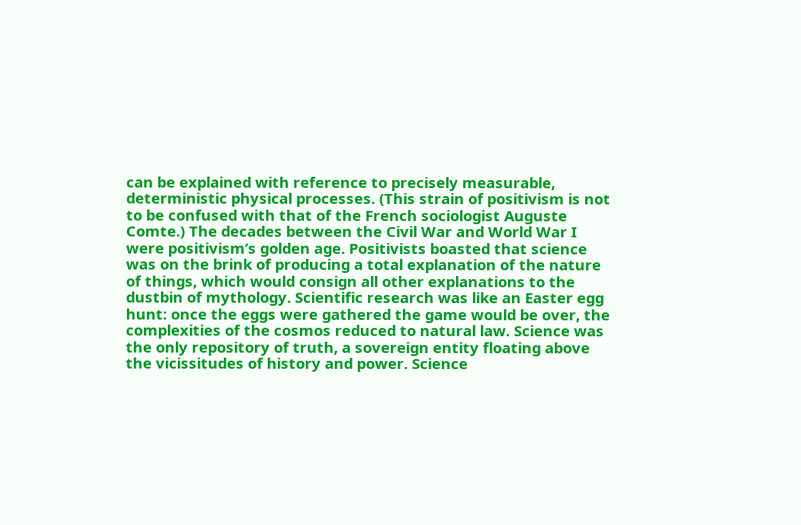can be explained with reference to precisely measurable, deterministic physical processes. (This strain of positivism is not to be confused with that of the French sociologist Auguste Comte.) The decades between the Civil War and World War I were positivism’s golden age. Positivists boasted that science was on the brink of producing a total explanation of the nature of things, which would consign all other explanations to the dustbin of mythology. Scientific research was like an Easter egg hunt: once the eggs were gathered the game would be over, the complexities of the cosmos reduced to natural law. Science was the only repository of truth, a sovereign entity floating above the vicissitudes of history and power. Science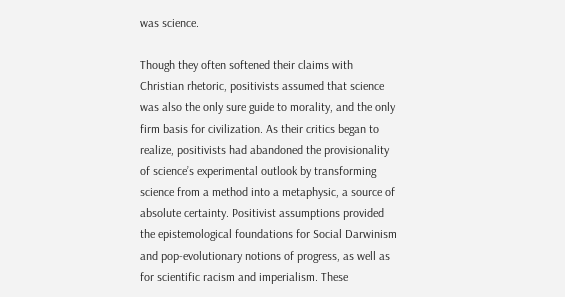was science.

Though they often softened their claims with Christian rhetoric, positivists assumed that science was also the only sure guide to morality, and the only firm basis for civilization. As their critics began to realize, positivists had abandoned the provisionality of science’s experimental outlook by transforming science from a method into a metaphysic, a source of absolute certainty. Positivist assumptions provided the epistemological foundations for Social Darwinism and pop-evolutionary notions of progress, as well as for scientific racism and imperialism. These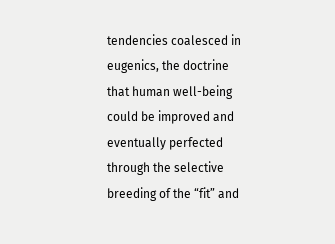tendencies coalesced in eugenics, the doctrine that human well-being could be improved and eventually perfected through the selective breeding of the “fit” and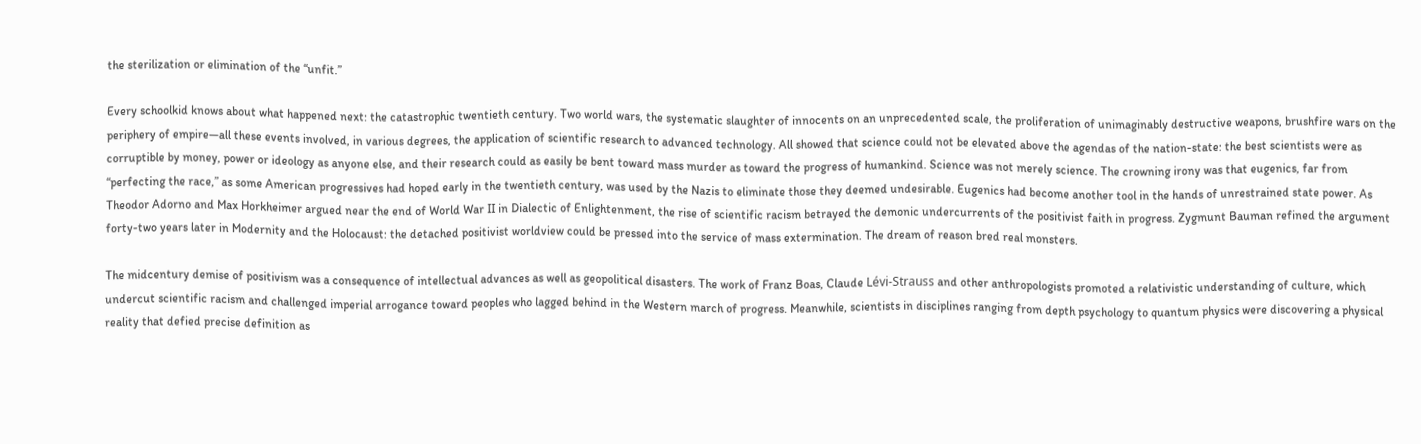the sterilization or elimination of the “unfit.”

Every schoolkid knows about what happened next: the catastrophic twentieth century. Two world wars, the systematic slaughter of innocents on an unprecedented scale, the proliferation of unimaginably destructive weapons, brushfire wars on the periphery of empire—all these events involved, in various degrees, the application of scientific research to advanced technology. All showed that science could not be elevated above the agendas of the nation-state: the best scientists were as corruptible by money, power or ideology as anyone else, and their research could as easily be bent toward mass murder as toward the progress of humankind. Science was not merely science. The crowning irony was that eugenics, far from “perfecting the race,” as some American progressives had hoped early in the twentieth century, was used by the Nazis to eliminate those they deemed undesirable. Eugenics had become another tool in the hands of unrestrained state power. As Theodor Adorno and Max Horkheimer argued near the end of World War II in Dialectic of Enlightenment, the rise of scientific racism betrayed the demonic undercurrents of the positivist faith in progress. Zygmunt Bauman refined the argument forty-two years later in Modernity and the Holocaust: the detached positivist worldview could be pressed into the service of mass extermination. The dream of reason bred real monsters.

The midcentury demise of positivism was a consequence of intellectual advances as well as geopolitical disasters. The work of Franz Boas, Claude Lévi-Strauss and other anthropologists promoted a relativistic understanding of culture, which undercut scientific racism and challenged imperial arrogance toward peoples who lagged behind in the Western march of progress. Meanwhile, scientists in disciplines ranging from depth psychology to quantum physics were discovering a physical reality that defied precise definition as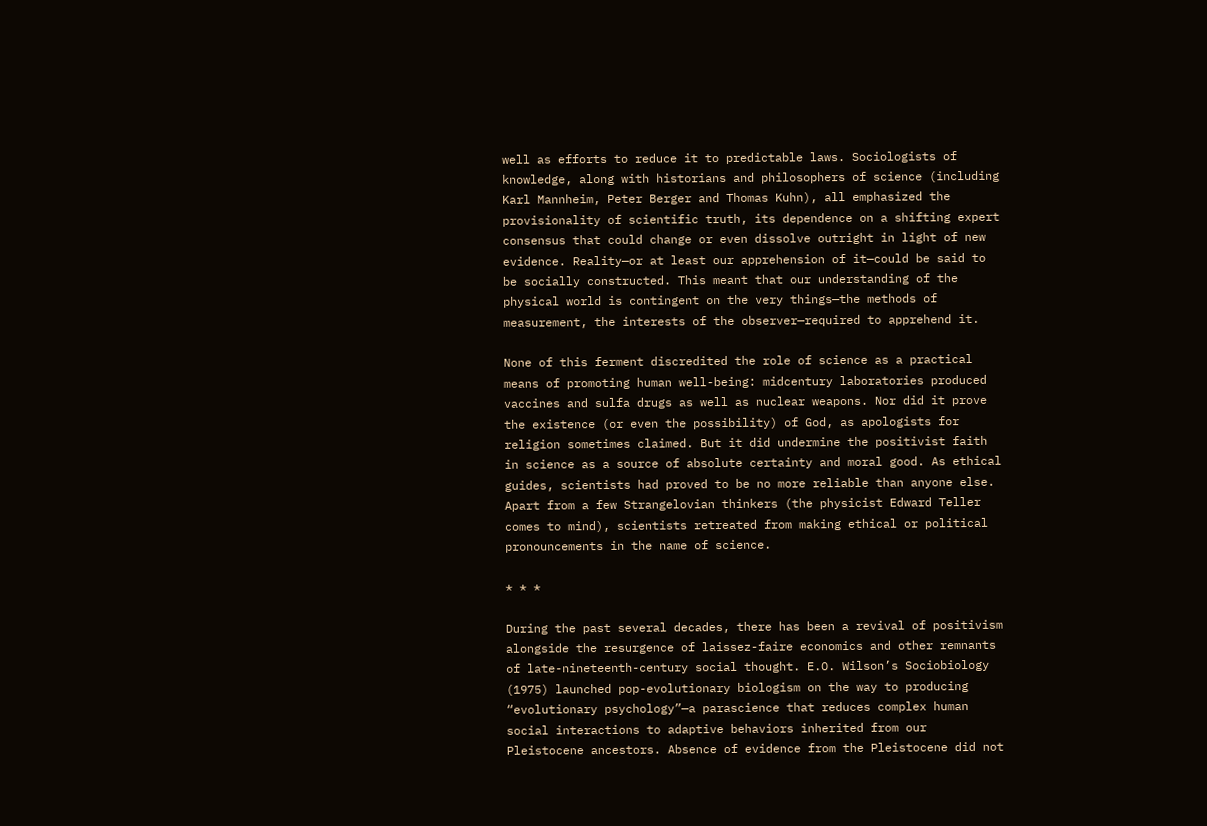well as efforts to reduce it to predictable laws. Sociologists of knowledge, along with historians and philosophers of science (including Karl Mannheim, Peter Berger and Thomas Kuhn), all emphasized the provisionality of scientific truth, its dependence on a shifting expert consensus that could change or even dissolve outright in light of new evidence. Reality—or at least our apprehension of it—could be said to be socially constructed. This meant that our understanding of the physical world is contingent on the very things—the methods of measurement, the interests of the observer—required to apprehend it.

None of this ferment discredited the role of science as a practical means of promoting human well-being: midcentury laboratories produced vaccines and sulfa drugs as well as nuclear weapons. Nor did it prove the existence (or even the possibility) of God, as apologists for religion sometimes claimed. But it did undermine the positivist faith in science as a source of absolute certainty and moral good. As ethical guides, scientists had proved to be no more reliable than anyone else. Apart from a few Strangelovian thinkers (the physicist Edward Teller comes to mind), scientists retreated from making ethical or political pronouncements in the name of science.

* * *

During the past several decades, there has been a revival of positivism alongside the resurgence of laissez-faire economics and other remnants of late-nineteenth-century social thought. E.O. Wilson’s Sociobiology (1975) launched pop-evolutionary biologism on the way to producing “evolutionary psychology”—a parascience that reduces complex human social interactions to adaptive behaviors inherited from our Pleistocene ancestors. Absence of evidence from the Pleistocene did not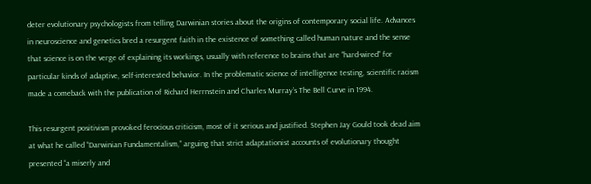deter evolutionary psychologists from telling Darwinian stories about the origins of contemporary social life. Advances in neuroscience and genetics bred a resurgent faith in the existence of something called human nature and the sense that science is on the verge of explaining its workings, usually with reference to brains that are “hard-wired” for particular kinds of adaptive, self-interested behavior. In the problematic science of intelligence testing, scientific racism made a comeback with the publication of Richard Herrnstein and Charles Murray’s The Bell Curve in 1994.

This resurgent positivism provoked ferocious criticism, most of it serious and justified. Stephen Jay Gould took dead aim at what he called “Darwinian Fundamentalism,” arguing that strict adaptationist accounts of evolutionary thought presented “a miserly and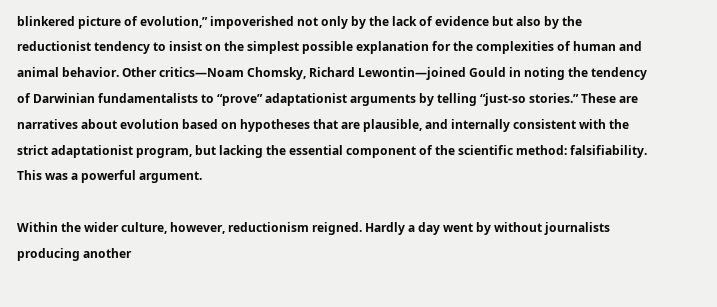blinkered picture of evolution,” impoverished not only by the lack of evidence but also by the reductionist tendency to insist on the simplest possible explanation for the complexities of human and animal behavior. Other critics—Noam Chomsky, Richard Lewontin—joined Gould in noting the tendency of Darwinian fundamentalists to “prove” adaptationist arguments by telling “just-so stories.” These are narratives about evolution based on hypotheses that are plausible, and internally consistent with the strict adaptationist program, but lacking the essential component of the scientific method: falsifiability. This was a powerful argument.

Within the wider culture, however, reductionism reigned. Hardly a day went by without journalists producing another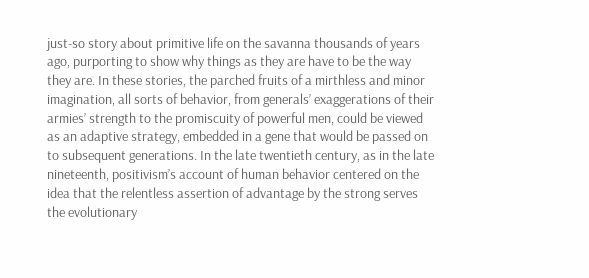just-so story about primitive life on the savanna thousands of years ago, purporting to show why things as they are have to be the way they are. In these stories, the parched fruits of a mirthless and minor imagination, all sorts of behavior, from generals’ exaggerations of their armies’ strength to the promiscuity of powerful men, could be viewed as an adaptive strategy, embedded in a gene that would be passed on to subsequent generations. In the late twentieth century, as in the late nineteenth, positivism’s account of human behavior centered on the idea that the relentless assertion of advantage by the strong serves the evolutionary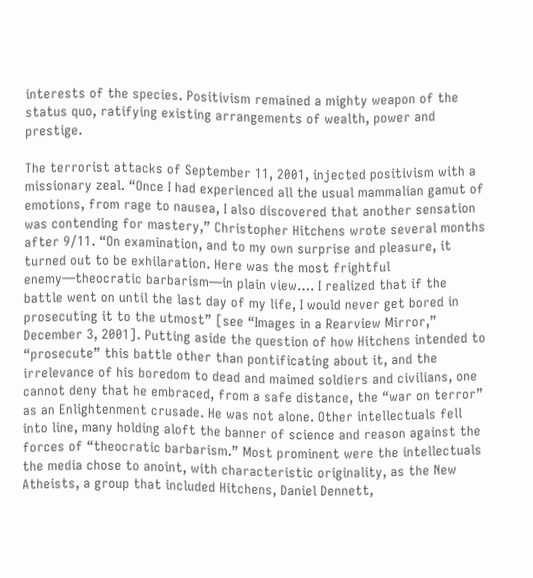interests of the species. Positivism remained a mighty weapon of the status quo, ratifying existing arrangements of wealth, power and prestige.

The terrorist attacks of September 11, 2001, injected positivism with a missionary zeal. “Once I had experienced all the usual mammalian gamut of emotions, from rage to nausea, I also discovered that another sensation was contending for mastery,” Christopher Hitchens wrote several months after 9/11. “On examination, and to my own surprise and pleasure, it turned out to be exhilaration. Here was the most frightful enemy—theocratic barbarism—in plain view…. I realized that if the battle went on until the last day of my life, I would never get bored in prosecuting it to the utmost” [see “Images in a Rearview Mirror,” December 3, 2001]. Putting aside the question of how Hitchens intended to “prosecute” this battle other than pontificating about it, and the irrelevance of his boredom to dead and maimed soldiers and civilians, one cannot deny that he embraced, from a safe distance, the “war on terror” as an Enlightenment crusade. He was not alone. Other intellectuals fell into line, many holding aloft the banner of science and reason against the forces of “theocratic barbarism.” Most prominent were the intellectuals the media chose to anoint, with characteristic originality, as the New Atheists, a group that included Hitchens, Daniel Dennett,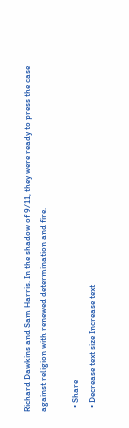Richard Dawkins and Sam Harris. In the shadow of 9/11, they were ready to press the case against religion with renewed determination and fire.

  • Share
  • Decrease text size Increase text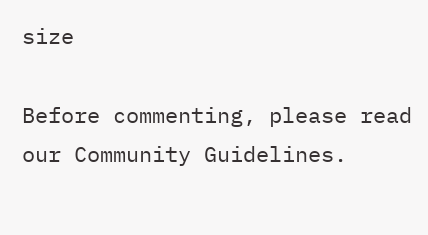size

Before commenting, please read our Community Guidelines.